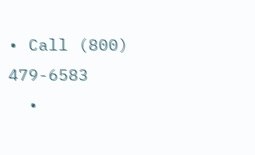• Call (800) 479-6583
  •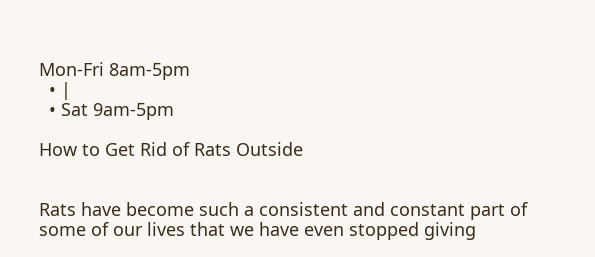Mon-Fri 8am-5pm
  • |
  • Sat 9am-5pm

How to Get Rid of Rats Outside


Rats have become such a consistent and constant part of some of our lives that we have even stopped giving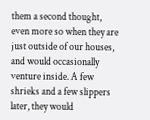them a second thought, even more so when they are just outside of our houses, and would occasionally venture inside. A few shrieks and a few slippers later, they would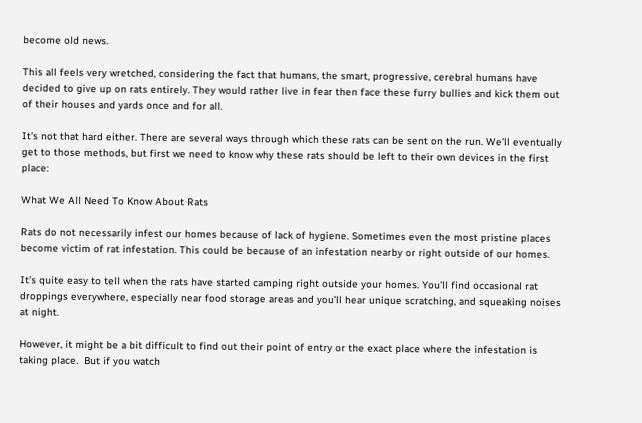become old news.

This all feels very wretched, considering the fact that humans, the smart, progressive, cerebral humans have decided to give up on rats entirely. They would rather live in fear then face these furry bullies and kick them out of their houses and yards once and for all.

It’s not that hard either. There are several ways through which these rats can be sent on the run. We’ll eventually get to those methods, but first we need to know why these rats should be left to their own devices in the first place:

What We All Need To Know About Rats

Rats do not necessarily infest our homes because of lack of hygiene. Sometimes even the most pristine places become victim of rat infestation. This could be because of an infestation nearby or right outside of our homes.

It’s quite easy to tell when the rats have started camping right outside your homes. You’ll find occasional rat droppings everywhere, especially near food storage areas and you’ll hear unique scratching, and squeaking noises at night.

However, it might be a bit difficult to find out their point of entry or the exact place where the infestation is taking place.  But if you watch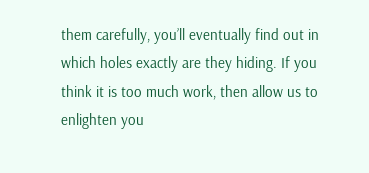them carefully, you’ll eventually find out in which holes exactly are they hiding. If you think it is too much work, then allow us to enlighten you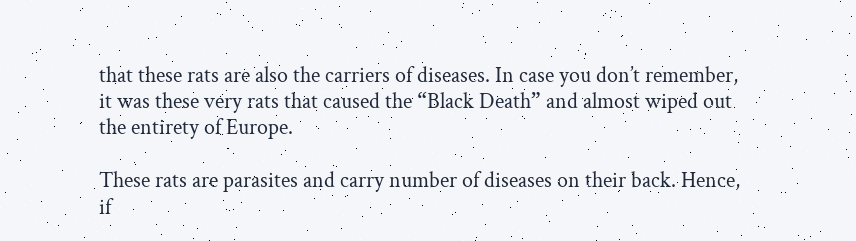that these rats are also the carriers of diseases. In case you don’t remember, it was these very rats that caused the “Black Death” and almost wiped out the entirety of Europe.

These rats are parasites and carry number of diseases on their back. Hence, if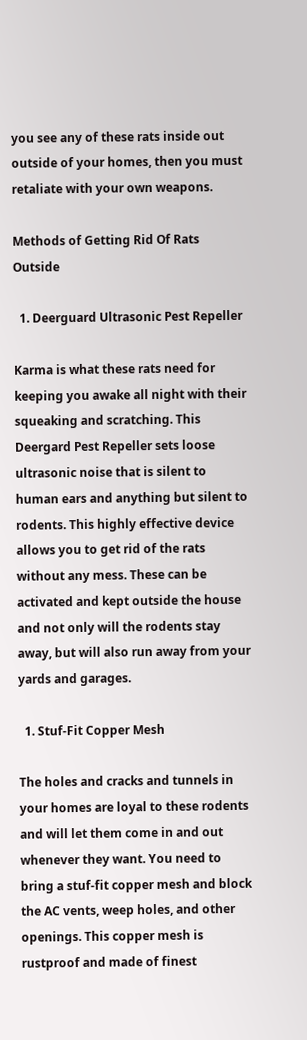you see any of these rats inside out outside of your homes, then you must retaliate with your own weapons.

Methods of Getting Rid Of Rats Outside

  1. Deerguard Ultrasonic Pest Repeller

Karma is what these rats need for keeping you awake all night with their squeaking and scratching. This Deergard Pest Repeller sets loose ultrasonic noise that is silent to human ears and anything but silent to rodents. This highly effective device allows you to get rid of the rats without any mess. These can be activated and kept outside the house and not only will the rodents stay away, but will also run away from your yards and garages.

  1. Stuf-Fit Copper Mesh

The holes and cracks and tunnels in your homes are loyal to these rodents and will let them come in and out whenever they want. You need to bring a stuf-fit copper mesh and block the AC vents, weep holes, and other openings. This copper mesh is rustproof and made of finest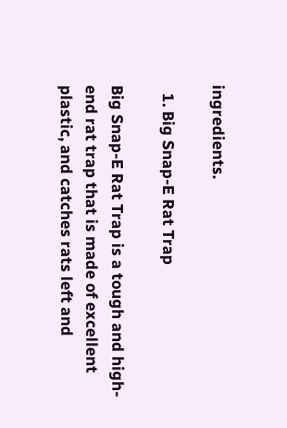ingredients.

  1. Big Snap-E Rat Trap

Big Snap-E Rat Trap is a tough and high-end rat trap that is made of excellent plastic, and catches rats left and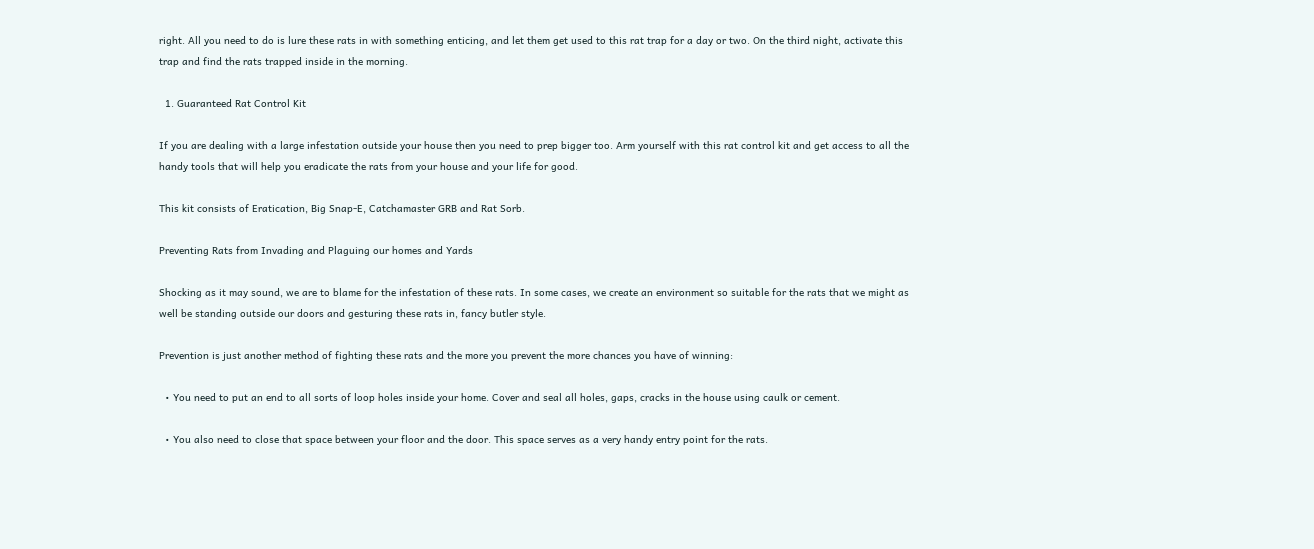right. All you need to do is lure these rats in with something enticing, and let them get used to this rat trap for a day or two. On the third night, activate this trap and find the rats trapped inside in the morning.

  1. Guaranteed Rat Control Kit

If you are dealing with a large infestation outside your house then you need to prep bigger too. Arm yourself with this rat control kit and get access to all the handy tools that will help you eradicate the rats from your house and your life for good.

This kit consists of Eratication, Big Snap-E, Catchamaster GRB and Rat Sorb.

Preventing Rats from Invading and Plaguing our homes and Yards

Shocking as it may sound, we are to blame for the infestation of these rats. In some cases, we create an environment so suitable for the rats that we might as well be standing outside our doors and gesturing these rats in, fancy butler style.

Prevention is just another method of fighting these rats and the more you prevent the more chances you have of winning:

  • You need to put an end to all sorts of loop holes inside your home. Cover and seal all holes, gaps, cracks in the house using caulk or cement.

  • You also need to close that space between your floor and the door. This space serves as a very handy entry point for the rats.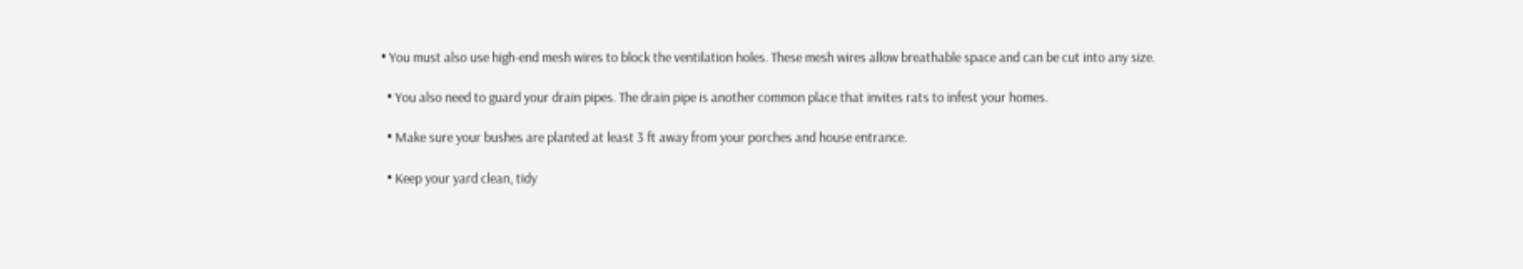• You must also use high-end mesh wires to block the ventilation holes. These mesh wires allow breathable space and can be cut into any size.

  • You also need to guard your drain pipes. The drain pipe is another common place that invites rats to infest your homes.

  • Make sure your bushes are planted at least 3 ft away from your porches and house entrance.

  • Keep your yard clean, tidy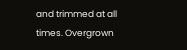and trimmed at all times. Overgrown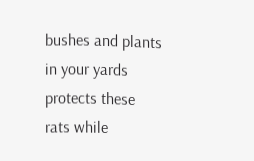bushes and plants in your yards protects these rats while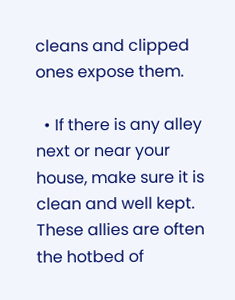cleans and clipped ones expose them.

  • If there is any alley next or near your house, make sure it is clean and well kept. These allies are often the hotbed of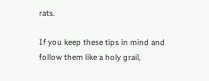rats.

If you keep these tips in mind and follow them like a holy grail,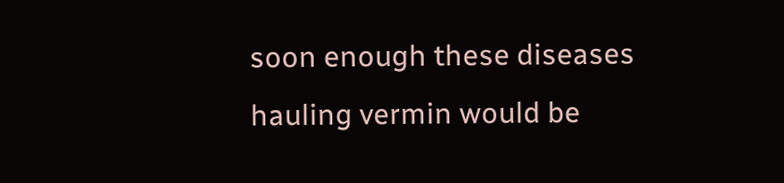soon enough these diseases hauling vermin would be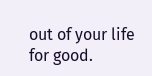out of your life for good.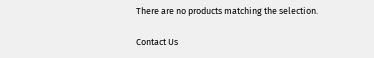There are no products matching the selection.

Contact Us